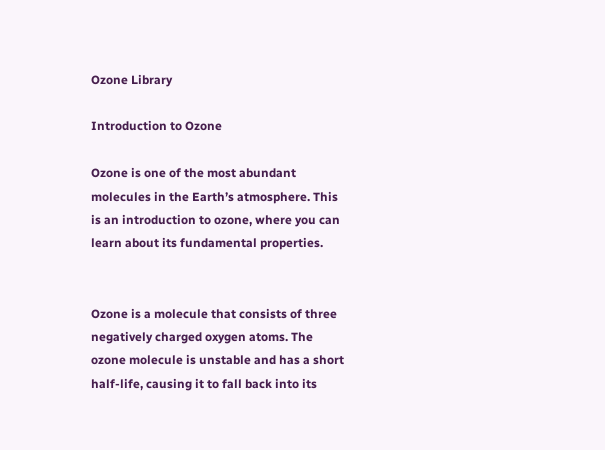Ozone Library

Introduction to Ozone

Ozone is one of the most abundant molecules in the Earth’s atmosphere. This is an introduction to ozone, where you can learn about its fundamental properties.


Ozone is a molecule that consists of three negatively charged oxygen atoms. The ozone molecule is unstable and has a short half-life, causing it to fall back into its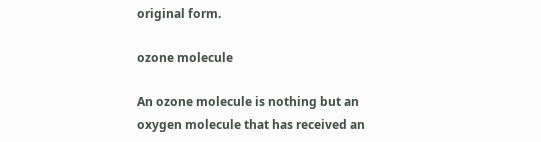original form.

ozone molecule

An ozone molecule is nothing but an oxygen molecule that has received an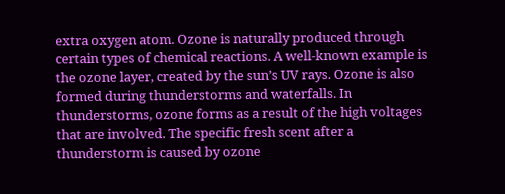extra oxygen atom. Ozone is naturally produced through certain types of chemical reactions. A well-known example is the ozone layer, created by the sun’s UV rays. Ozone is also formed during thunderstorms and waterfalls. In thunderstorms, ozone forms as a result of the high voltages that are involved. The specific fresh scent after a thunderstorm is caused by ozone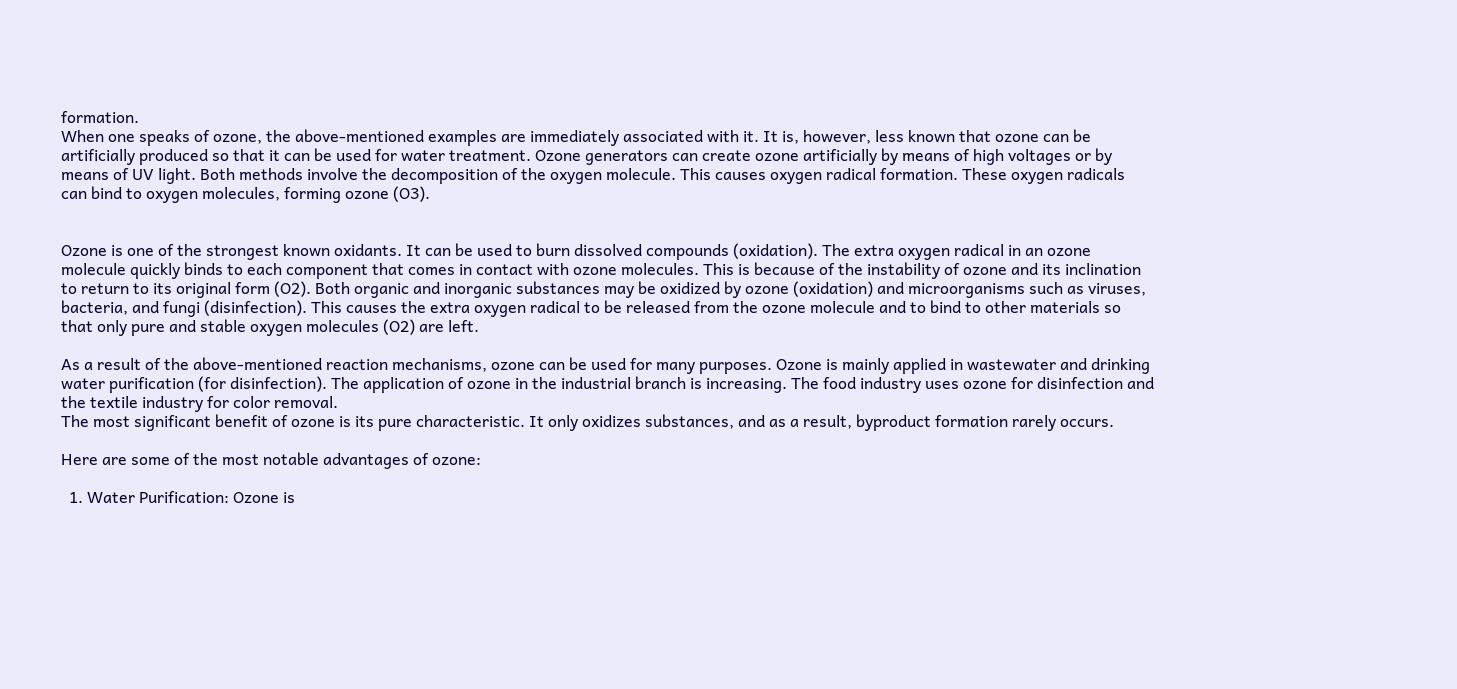formation.
When one speaks of ozone, the above-mentioned examples are immediately associated with it. It is, however, less known that ozone can be artificially produced so that it can be used for water treatment. Ozone generators can create ozone artificially by means of high voltages or by means of UV light. Both methods involve the decomposition of the oxygen molecule. This causes oxygen radical formation. These oxygen radicals can bind to oxygen molecules, forming ozone (O3).


Ozone is one of the strongest known oxidants. It can be used to burn dissolved compounds (oxidation). The extra oxygen radical in an ozone molecule quickly binds to each component that comes in contact with ozone molecules. This is because of the instability of ozone and its inclination to return to its original form (O2). Both organic and inorganic substances may be oxidized by ozone (oxidation) and microorganisms such as viruses, bacteria, and fungi (disinfection). This causes the extra oxygen radical to be released from the ozone molecule and to bind to other materials so that only pure and stable oxygen molecules (O2) are left.

As a result of the above-mentioned reaction mechanisms, ozone can be used for many purposes. Ozone is mainly applied in wastewater and drinking water purification (for disinfection). The application of ozone in the industrial branch is increasing. The food industry uses ozone for disinfection and the textile industry for color removal.
The most significant benefit of ozone is its pure characteristic. It only oxidizes substances, and as a result, byproduct formation rarely occurs.

Here are some of the most notable advantages of ozone:

  1. Water Purification: Ozone is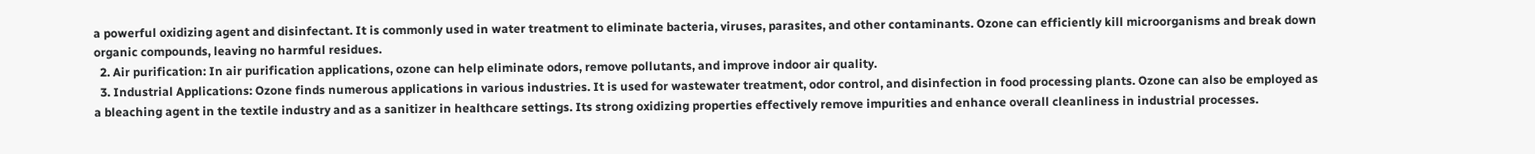a powerful oxidizing agent and disinfectant. It is commonly used in water treatment to eliminate bacteria, viruses, parasites, and other contaminants. Ozone can efficiently kill microorganisms and break down organic compounds, leaving no harmful residues.
  2. Air purification: In air purification applications, ozone can help eliminate odors, remove pollutants, and improve indoor air quality.
  3. Industrial Applications: Ozone finds numerous applications in various industries. It is used for wastewater treatment, odor control, and disinfection in food processing plants. Ozone can also be employed as a bleaching agent in the textile industry and as a sanitizer in healthcare settings. Its strong oxidizing properties effectively remove impurities and enhance overall cleanliness in industrial processes.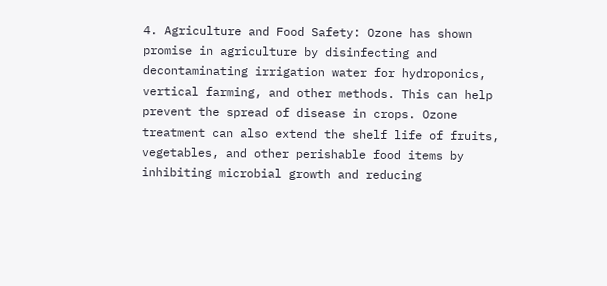4. Agriculture and Food Safety: Ozone has shown promise in agriculture by disinfecting and decontaminating irrigation water for hydroponics, vertical farming, and other methods. This can help prevent the spread of disease in crops. Ozone treatment can also extend the shelf life of fruits, vegetables, and other perishable food items by inhibiting microbial growth and reducing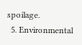spoilage.
  5. Environmental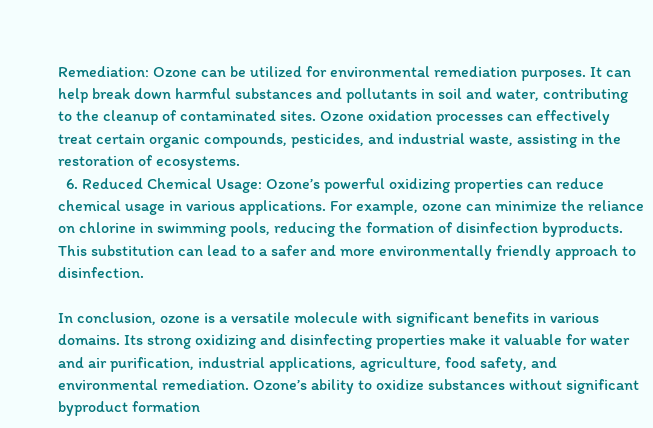Remediation: Ozone can be utilized for environmental remediation purposes. It can help break down harmful substances and pollutants in soil and water, contributing to the cleanup of contaminated sites. Ozone oxidation processes can effectively treat certain organic compounds, pesticides, and industrial waste, assisting in the restoration of ecosystems.
  6. Reduced Chemical Usage: Ozone’s powerful oxidizing properties can reduce chemical usage in various applications. For example, ozone can minimize the reliance on chlorine in swimming pools, reducing the formation of disinfection byproducts. This substitution can lead to a safer and more environmentally friendly approach to disinfection.

In conclusion, ozone is a versatile molecule with significant benefits in various domains. Its strong oxidizing and disinfecting properties make it valuable for water and air purification, industrial applications, agriculture, food safety, and environmental remediation. Ozone’s ability to oxidize substances without significant byproduct formation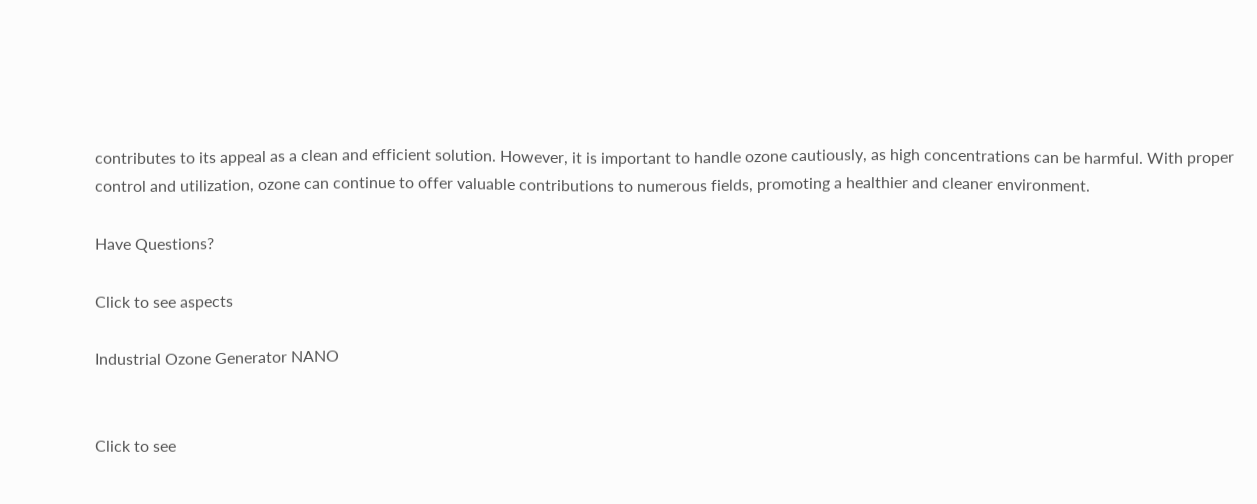contributes to its appeal as a clean and efficient solution. However, it is important to handle ozone cautiously, as high concentrations can be harmful. With proper control and utilization, ozone can continue to offer valuable contributions to numerous fields, promoting a healthier and cleaner environment.

Have Questions?

Click to see aspects

Industrial Ozone Generator NANO


Click to see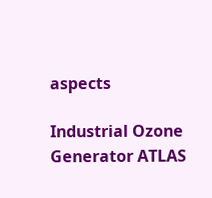aspects

Industrial Ozone Generator ATLAS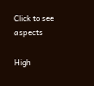Click to see aspects

High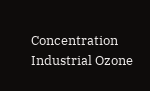Concentration Industrial Ozone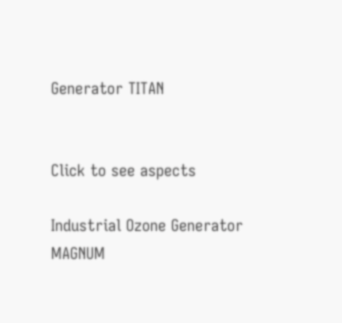Generator TITAN


Click to see aspects

Industrial Ozone Generator MAGNUM